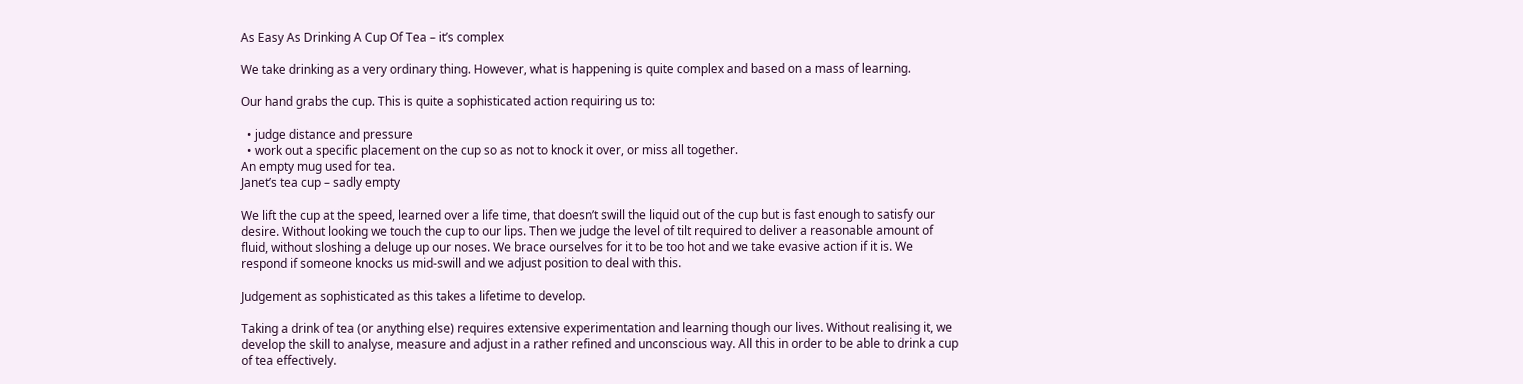As Easy As Drinking A Cup Of Tea – it’s complex

We take drinking as a very ordinary thing. However, what is happening is quite complex and based on a mass of learning.

Our hand grabs the cup. This is quite a sophisticated action requiring us to:

  • judge distance and pressure
  • work out a specific placement on the cup so as not to knock it over, or miss all together.
An empty mug used for tea.
Janet’s tea cup – sadly empty

We lift the cup at the speed, learned over a life time, that doesn’t swill the liquid out of the cup but is fast enough to satisfy our desire. Without looking we touch the cup to our lips. Then we judge the level of tilt required to deliver a reasonable amount of fluid, without sloshing a deluge up our noses. We brace ourselves for it to be too hot and we take evasive action if it is. We respond if someone knocks us mid-swill and we adjust position to deal with this.

Judgement as sophisticated as this takes a lifetime to develop.

Taking a drink of tea (or anything else) requires extensive experimentation and learning though our lives. Without realising it, we develop the skill to analyse, measure and adjust in a rather refined and unconscious way. All this in order to be able to drink a cup of tea effectively.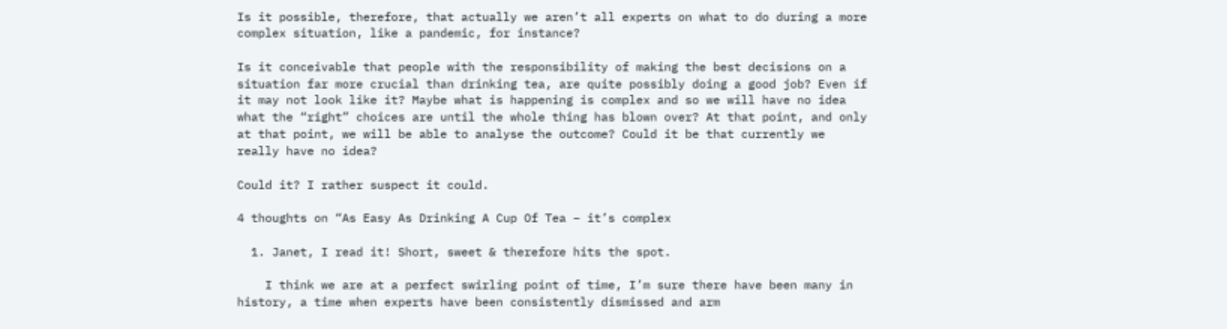Is it possible, therefore, that actually we aren’t all experts on what to do during a more complex situation, like a pandemic, for instance?

Is it conceivable that people with the responsibility of making the best decisions on a situation far more crucial than drinking tea, are quite possibly doing a good job? Even if it may not look like it? Maybe what is happening is complex and so we will have no idea what the “right” choices are until the whole thing has blown over? At that point, and only at that point, we will be able to analyse the outcome? Could it be that currently we really have no idea?

Could it? I rather suspect it could.

4 thoughts on “As Easy As Drinking A Cup Of Tea – it’s complex

  1. Janet, I read it! Short, sweet & therefore hits the spot.

    I think we are at a perfect swirling point of time, I’m sure there have been many in history, a time when experts have been consistently dismissed and arm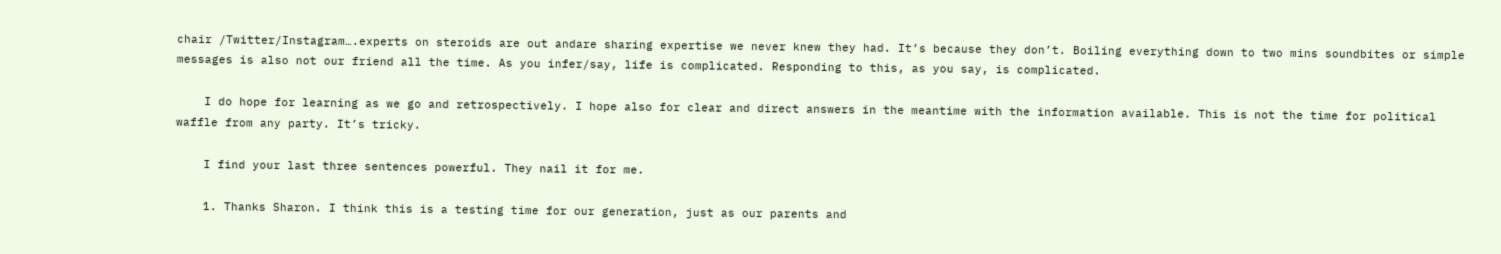chair /Twitter/Instagram….experts on steroids are out andare sharing expertise we never knew they had. It’s because they don’t. Boiling everything down to two mins soundbites or simple messages is also not our friend all the time. As you infer/say, life is complicated. Responding to this, as you say, is complicated.

    I do hope for learning as we go and retrospectively. I hope also for clear and direct answers in the meantime with the information available. This is not the time for political waffle from any party. It’s tricky.

    I find your last three sentences powerful. They nail it for me.

    1. Thanks Sharon. I think this is a testing time for our generation, just as our parents and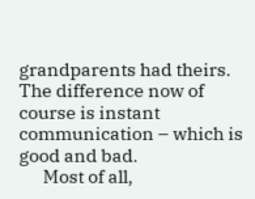grandparents had theirs. The difference now of course is instant communication – which is good and bad.
      Most of all,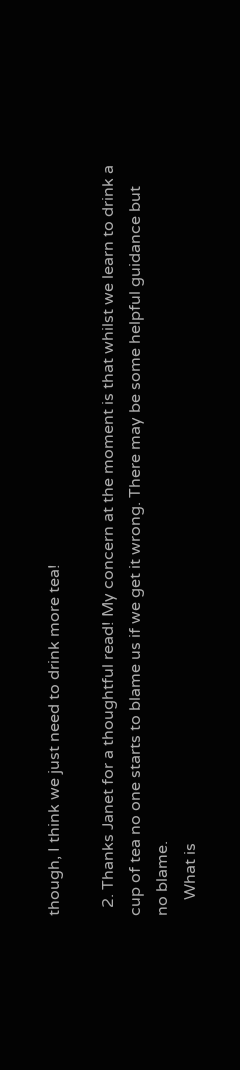though, I think we just need to drink more tea!

  2. Thanks Janet for a thoughtful read! My concern at the moment is that whilst we learn to drink a cup of tea no one starts to blame us if we get it wrong. There may be some helpful guidance but no blame.
    What is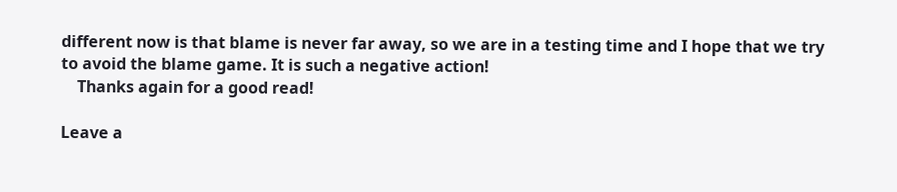different now is that blame is never far away, so we are in a testing time and I hope that we try to avoid the blame game. It is such a negative action!
    Thanks again for a good read!

Leave a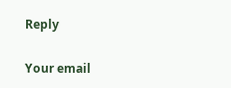Reply

Your email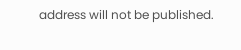address will not be published.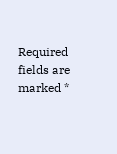Required fields are marked *